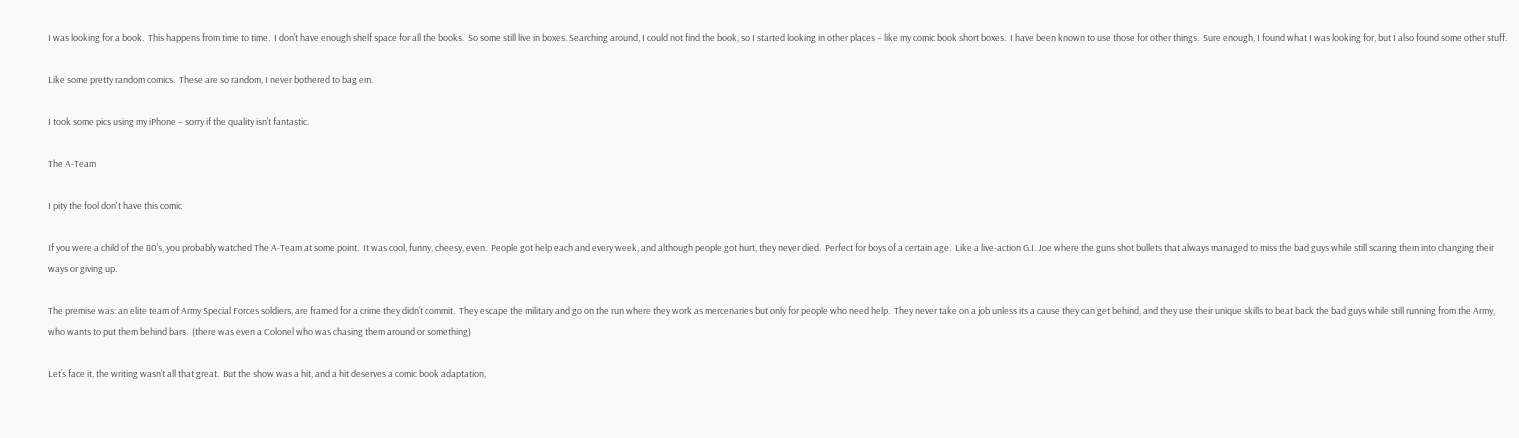I was looking for a book.  This happens from time to time.  I don’t have enough shelf space for all the books.  So some still live in boxes. Searching around, I could not find the book, so I started looking in other places – like my comic book short boxes.  I have been known to use those for other things.  Sure enough, I found what I was looking for, but I also found some other stuff.

Like some pretty random comics.  These are so random, I never bothered to bag em.

I took some pics using my iPhone – sorry if the quality isn’t fantastic.

The A-Team

I pity the fool don't have this comic

If you were a child of the 80’s, you probably watched The A-Team at some point.  It was cool, funny, cheesy, even.  People got help each and every week, and although people got hurt, they never died.  Perfect for boys of a certain age.  Like a live-action G.I. Joe where the guns shot bullets that always managed to miss the bad guys while still scaring them into changing their ways or giving up.

The premise was: an elite team of Army Special Forces soldiers, are framed for a crime they didn’t commit.  They escape the military and go on the run where they work as mercenaries but only for people who need help.  They never take on a job unless its a cause they can get behind, and they use their unique skills to beat back the bad guys while still running from the Army, who wants to put them behind bars.  (there was even a Colonel who was chasing them around or something)

Let’s face it, the writing wasn’t all that great.  But the show was a hit, and a hit deserves a comic book adaptation,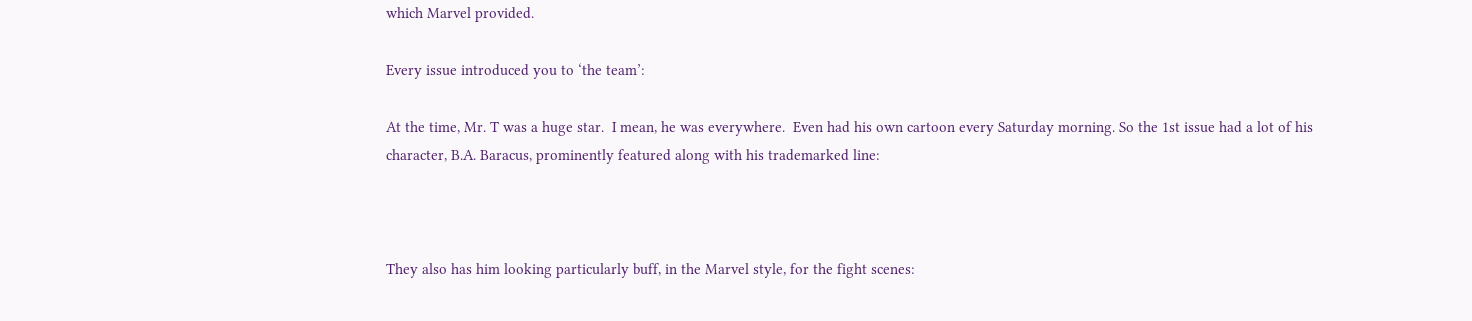which Marvel provided.

Every issue introduced you to ‘the team’:

At the time, Mr. T was a huge star.  I mean, he was everywhere.  Even had his own cartoon every Saturday morning. So the 1st issue had a lot of his character, B.A. Baracus, prominently featured along with his trademarked line:



They also has him looking particularly buff, in the Marvel style, for the fight scenes: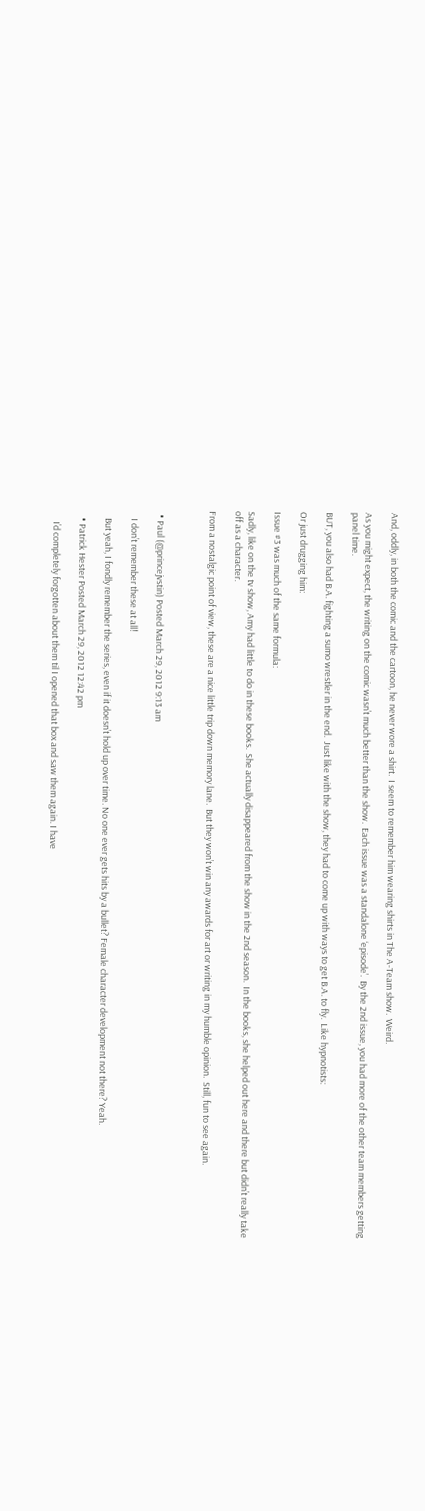And, oddly, in both the comic and the cartoon, he never wore a shirt.  I seem to remember him wearing shirts in The A-Team show.  Weird.

As you might expect, the writing on the comic wasn’t much better than the show.  Each issue was a standalone ‘episode’.  By the 2nd issue, you had more of the other team members getting panel time.

BUT, you also had B.A. fighting a sumo wrestler in the end.  Just like with the show, they had to come up with ways to get B.A. to fly.  Like hypnotists:

Or just drugging him:

Issue #3 was much of the same formula:

Sadly, like on the tv show, Amy had little to do in these books.  She actually disappeared from the show in the 2nd season.  In the books, she helped out here and there but didn’t really take off as a character.

From a nostalgic point of view, these are a nice little trip down memory lane.  But they won’t win any awards for art or writing in my humble opinion.  Still, fun to see again.



  • Paul (@princejvstin) Posted March 29, 2012 9:13 am

    I don’t remember these at all!

    But yeah, I fondly remember the series, even if it doesn’t hold up over time. No one ever gets hits by a bullet? Female character development not there? Yeah.

    • Patrick Hester Posted March 29, 2012 12:42 pm

      I’d completely forgotten about them til I opened that box and saw them again. I have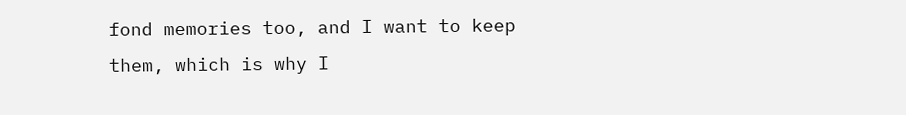fond memories too, and I want to keep them, which is why I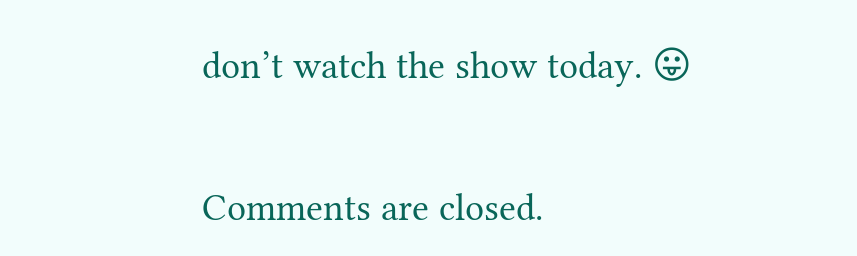don’t watch the show today. 😛


Comments are closed.